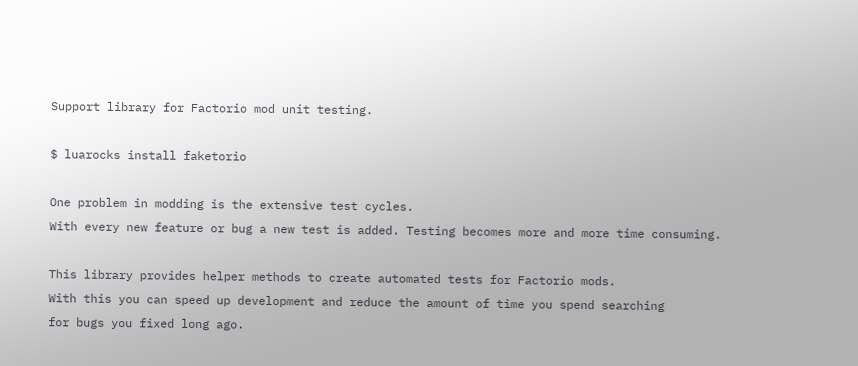Support library for Factorio mod unit testing.

$ luarocks install faketorio

One problem in modding is the extensive test cycles.
With every new feature or bug a new test is added. Testing becomes more and more time consuming.

This library provides helper methods to create automated tests for Factorio mods.
With this you can speed up development and reduce the amount of time you spend searching
for bugs you fixed long ago.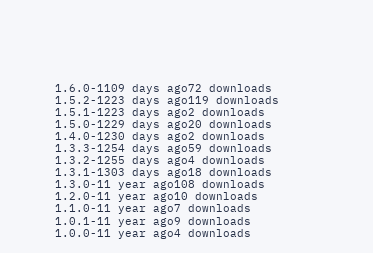1.6.0-1109 days ago72 downloads
1.5.2-1223 days ago119 downloads
1.5.1-1223 days ago2 downloads
1.5.0-1229 days ago20 downloads
1.4.0-1230 days ago2 downloads
1.3.3-1254 days ago59 downloads
1.3.2-1255 days ago4 downloads
1.3.1-1303 days ago18 downloads
1.3.0-11 year ago108 downloads
1.2.0-11 year ago10 downloads
1.1.0-11 year ago7 downloads
1.0.1-11 year ago9 downloads
1.0.0-11 year ago4 downloads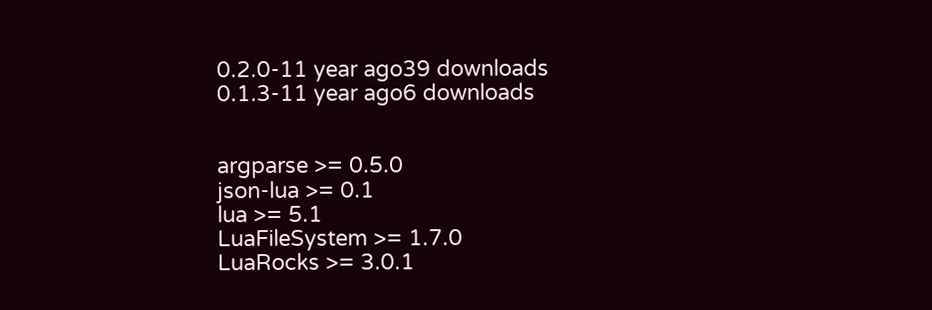0.2.0-11 year ago39 downloads
0.1.3-11 year ago6 downloads


argparse >= 0.5.0
json-lua >= 0.1
lua >= 5.1
LuaFileSystem >= 1.7.0
LuaRocks >= 3.0.1